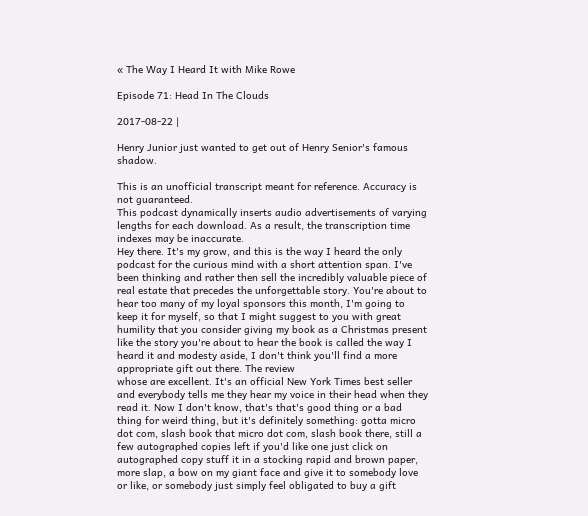« The Way I Heard It with Mike Rowe

Episode 71: Head In The Clouds

2017-08-22 |

Henry Junior just wanted to get out of Henry Senior's famous shadow.

This is an unofficial transcript meant for reference. Accuracy is not guaranteed.
This podcast dynamically inserts audio advertisements of varying lengths for each download. As a result, the transcription time indexes may be inaccurate.
Hey there. It's my grow, and this is the way I heard the only podcast for the curious mind with a short attention span. I've been thinking and rather then sell the incredibly valuable piece of real estate that precedes the unforgettable story. You're about to hear too many of my loyal sponsors this month, I'm going to keep it for myself, so that I might suggest to you with great humility that you consider giving my book as a Christmas present like the story you're about to hear the book is called the way I heard it and modesty aside, I don't think you'll find a more appropriate gift out there. The review
whose are excellent. It's an official New York Times best seller and everybody tells me they hear my voice in their head when they read it. Now I don't know, that's that's good thing or a bad thing for weird thing, but it's definitely something: gotta micro dot com, slash book that micro dot com, slash book there, still a few autographed copies left if you'd like one just click on autographed copy stuff it in a stocking rapid and brown paper, more slap, a bow on my giant face and give it to somebody love or like, or somebody just simply feel obligated to buy a gift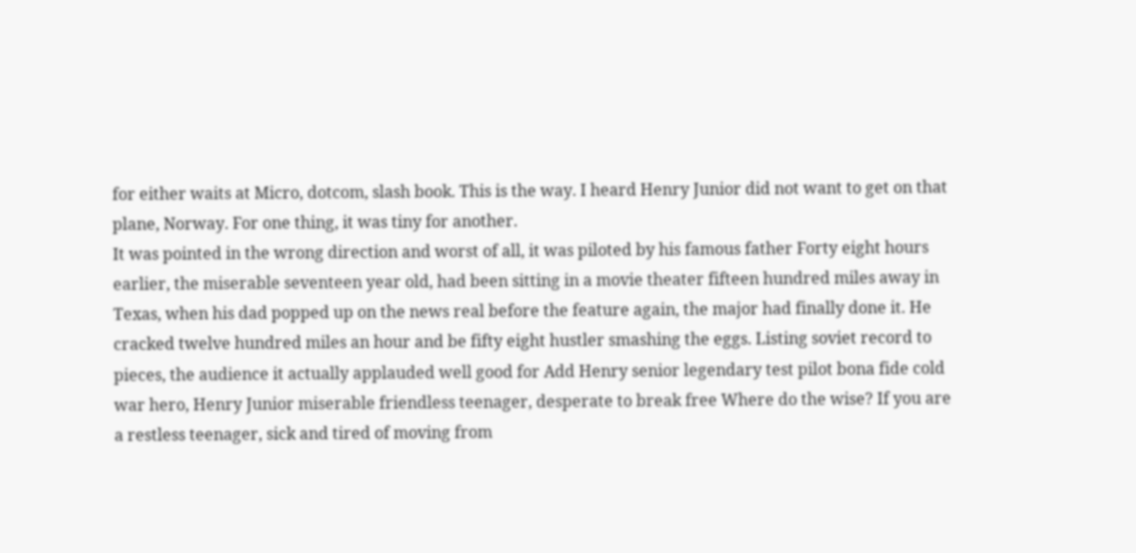for either waits at Micro, dotcom, slash book. This is the way. I heard Henry Junior did not want to get on that plane, Norway. For one thing, it was tiny for another.
It was pointed in the wrong direction and worst of all, it was piloted by his famous father Forty eight hours earlier, the miserable seventeen year old, had been sitting in a movie theater fifteen hundred miles away in Texas, when his dad popped up on the news real before the feature again, the major had finally done it. He cracked twelve hundred miles an hour and be fifty eight hustler smashing the eggs. Listing soviet record to pieces, the audience it actually applauded well good for Add Henry senior legendary test pilot bona fide cold war hero, Henry Junior miserable friendless teenager, desperate to break free Where do the wise? If you are a restless teenager, sick and tired of moving from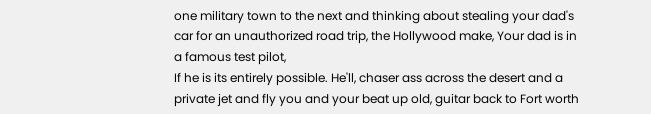one military town to the next and thinking about stealing your dad's car for an unauthorized road trip, the Hollywood make, Your dad is in a famous test pilot,
If he is its entirely possible. He'll, chaser ass across the desert and a private jet and fly you and your beat up old, guitar back to Fort worth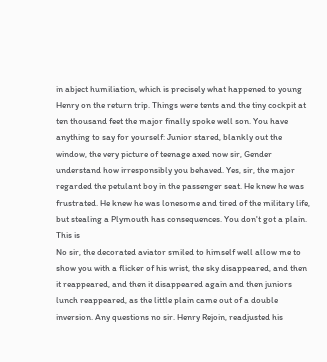in abject humiliation, which is precisely what happened to young Henry on the return trip. Things were tents and the tiny cockpit at ten thousand feet the major finally spoke well son. You have anything to say for yourself: Junior stared, blankly out the window, the very picture of teenage axed now sir, Gender understand how irresponsibly you behaved. Yes, sir, the major regarded the petulant boy in the passenger seat. He knew he was frustrated. He knew he was lonesome and tired of the military life, but stealing a Plymouth has consequences. You don't got a plain. This is
No sir, the decorated aviator smiled to himself well allow me to show you with a flicker of his wrist, the sky disappeared, and then it reappeared, and then it disappeared again and then juniors lunch reappeared, as the little plain came out of a double inversion. Any questions no sir. Henry Rejoin, readjusted his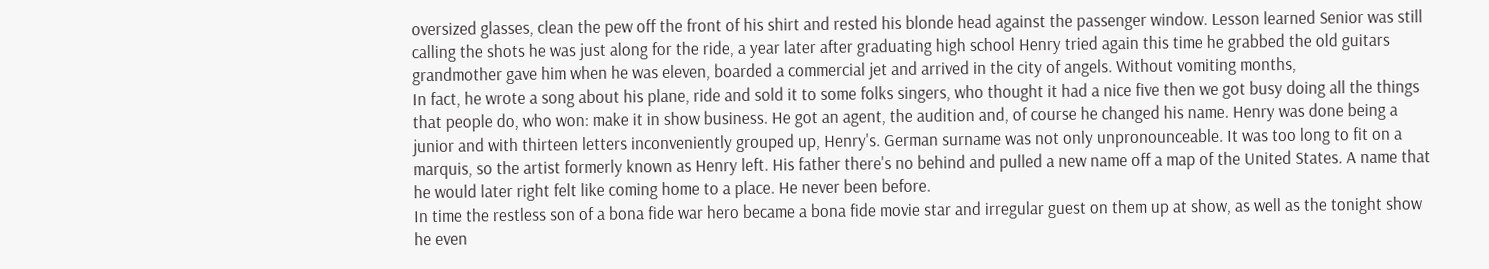oversized glasses, clean the pew off the front of his shirt and rested his blonde head against the passenger window. Lesson learned Senior was still calling the shots he was just along for the ride, a year later after graduating high school Henry tried again this time he grabbed the old guitars grandmother gave him when he was eleven, boarded a commercial jet and arrived in the city of angels. Without vomiting months,
In fact, he wrote a song about his plane, ride and sold it to some folks singers, who thought it had a nice five then we got busy doing all the things that people do, who won: make it in show business. He got an agent, the audition and, of course he changed his name. Henry was done being a junior and with thirteen letters inconveniently grouped up, Henry's. German surname was not only unpronounceable. It was too long to fit on a marquis, so the artist formerly known as Henry left. His father there's no behind and pulled a new name off a map of the United States. A name that he would later right felt like coming home to a place. He never been before.
In time the restless son of a bona fide war hero became a bona fide movie star and irregular guest on them up at show, as well as the tonight show he even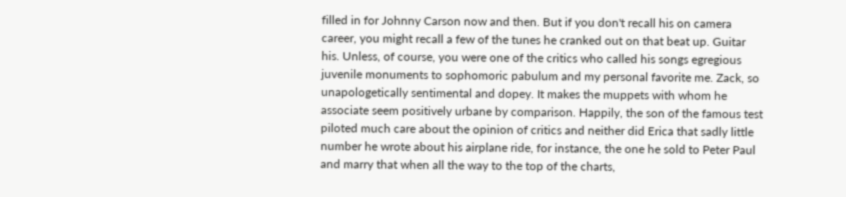filled in for Johnny Carson now and then. But if you don't recall his on camera career, you might recall a few of the tunes he cranked out on that beat up. Guitar his. Unless, of course, you were one of the critics who called his songs egregious juvenile monuments to sophomoric pabulum and my personal favorite me. Zack, so unapologetically sentimental and dopey. It makes the muppets with whom he associate seem positively urbane by comparison. Happily, the son of the famous test piloted much care about the opinion of critics and neither did Erica that sadly little number he wrote about his airplane ride, for instance, the one he sold to Peter Paul and marry that when all the way to the top of the charts,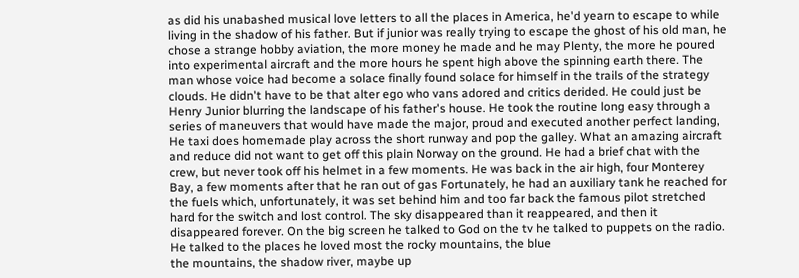as did his unabashed musical love letters to all the places in America, he'd yearn to escape to while living in the shadow of his father. But if junior was really trying to escape the ghost of his old man, he chose a strange hobby aviation, the more money he made and he may Plenty, the more he poured into experimental aircraft and the more hours he spent high above the spinning earth there. The man whose voice had become a solace finally found solace for himself in the trails of the strategy clouds. He didn't have to be that alter ego who vans adored and critics derided. He could just be Henry Junior blurring the landscape of his father's house. He took the routine long easy through a series of maneuvers that would have made the major, proud and executed another perfect landing,
He taxi does homemade play across the short runway and pop the galley. What an amazing aircraft and reduce did not want to get off this plain Norway on the ground. He had a brief chat with the crew, but never took off his helmet in a few moments. He was back in the air high, four Monterey Bay, a few moments after that he ran out of gas Fortunately, he had an auxiliary tank he reached for the fuels which, unfortunately, it was set behind him and too far back the famous pilot stretched hard for the switch and lost control. The sky disappeared than it reappeared, and then it disappeared forever. On the big screen he talked to God on the tv he talked to puppets on the radio. He talked to the places he loved most the rocky mountains, the blue
the mountains, the shadow river, maybe up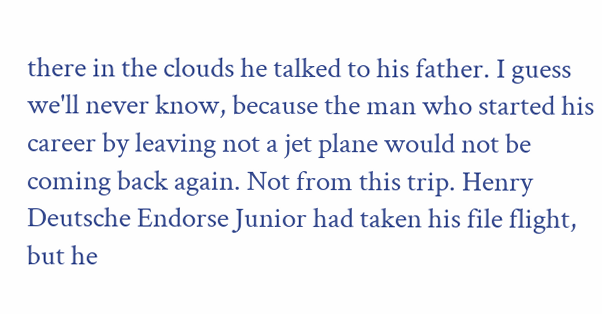there in the clouds he talked to his father. I guess we'll never know, because the man who started his career by leaving not a jet plane would not be coming back again. Not from this trip. Henry Deutsche Endorse Junior had taken his file flight, but he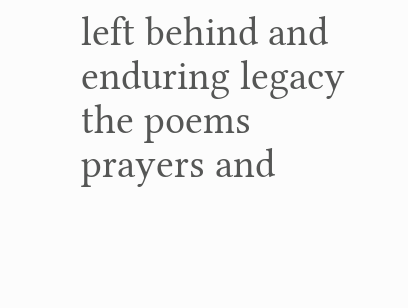left behind and enduring legacy the poems prayers and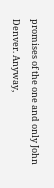promises of the one and only John Denver. Anyway,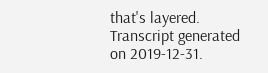that's layered.
Transcript generated on 2019-12-31.